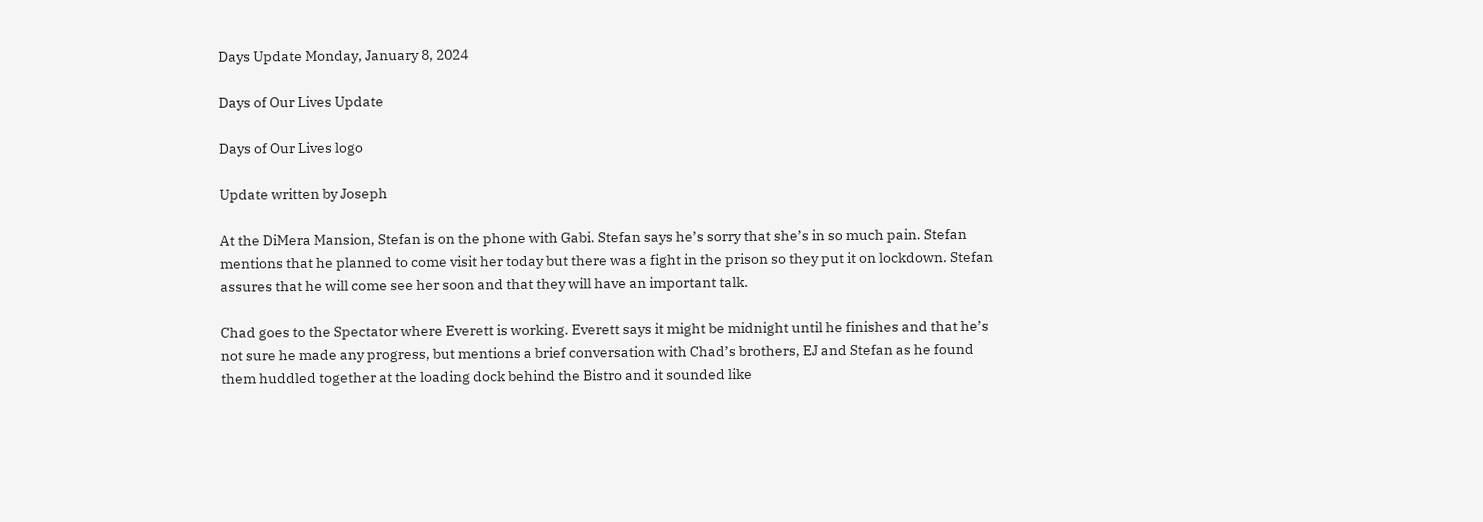Days Update Monday, January 8, 2024

Days of Our Lives Update

Days of Our Lives logo

Update written by Joseph

At the DiMera Mansion, Stefan is on the phone with Gabi. Stefan says he’s sorry that she’s in so much pain. Stefan mentions that he planned to come visit her today but there was a fight in the prison so they put it on lockdown. Stefan assures that he will come see her soon and that they will have an important talk.

Chad goes to the Spectator where Everett is working. Everett says it might be midnight until he finishes and that he’s not sure he made any progress, but mentions a brief conversation with Chad’s brothers, EJ and Stefan as he found them huddled together at the loading dock behind the Bistro and it sounded like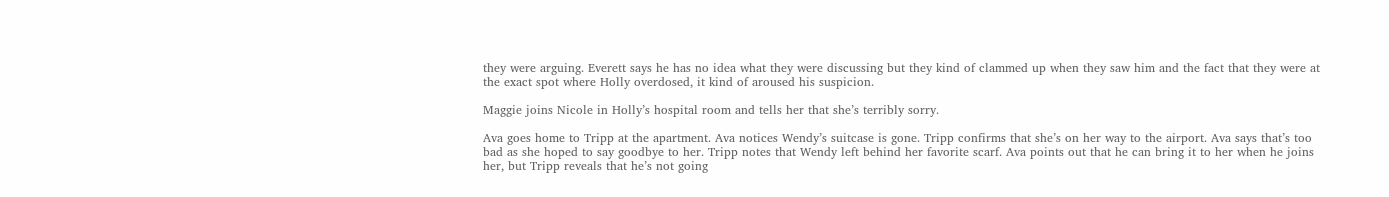they were arguing. Everett says he has no idea what they were discussing but they kind of clammed up when they saw him and the fact that they were at the exact spot where Holly overdosed, it kind of aroused his suspicion.

Maggie joins Nicole in Holly’s hospital room and tells her that she’s terribly sorry.

Ava goes home to Tripp at the apartment. Ava notices Wendy’s suitcase is gone. Tripp confirms that she’s on her way to the airport. Ava says that’s too bad as she hoped to say goodbye to her. Tripp notes that Wendy left behind her favorite scarf. Ava points out that he can bring it to her when he joins her, but Tripp reveals that he’s not going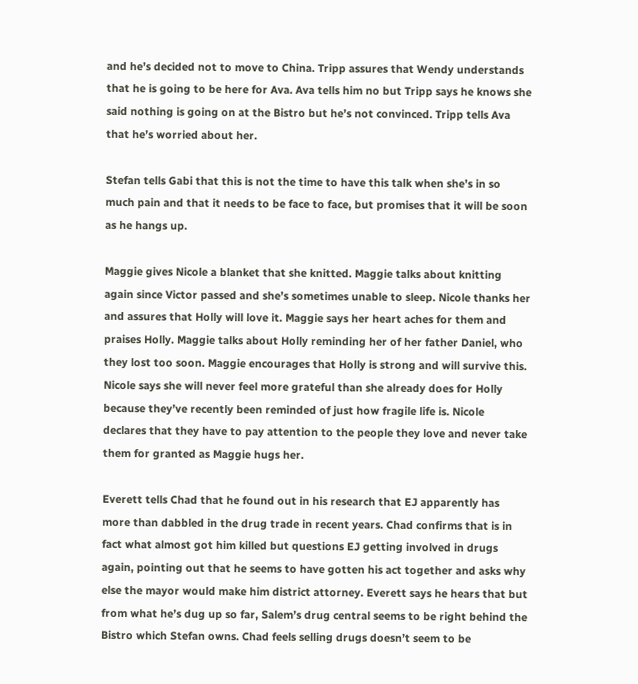and he’s decided not to move to China. Tripp assures that Wendy understands that he is going to be here for Ava. Ava tells him no but Tripp says he knows she said nothing is going on at the Bistro but he’s not convinced. Tripp tells Ava that he’s worried about her.

Stefan tells Gabi that this is not the time to have this talk when she’s in so much pain and that it needs to be face to face, but promises that it will be soon as he hangs up.

Maggie gives Nicole a blanket that she knitted. Maggie talks about knitting again since Victor passed and she’s sometimes unable to sleep. Nicole thanks her and assures that Holly will love it. Maggie says her heart aches for them and praises Holly. Maggie talks about Holly reminding her of her father Daniel, who they lost too soon. Maggie encourages that Holly is strong and will survive this. Nicole says she will never feel more grateful than she already does for Holly because they’ve recently been reminded of just how fragile life is. Nicole declares that they have to pay attention to the people they love and never take them for granted as Maggie hugs her.

Everett tells Chad that he found out in his research that EJ apparently has more than dabbled in the drug trade in recent years. Chad confirms that is in fact what almost got him killed but questions EJ getting involved in drugs again, pointing out that he seems to have gotten his act together and asks why else the mayor would make him district attorney. Everett says he hears that but from what he’s dug up so far, Salem’s drug central seems to be right behind the Bistro which Stefan owns. Chad feels selling drugs doesn’t seem to be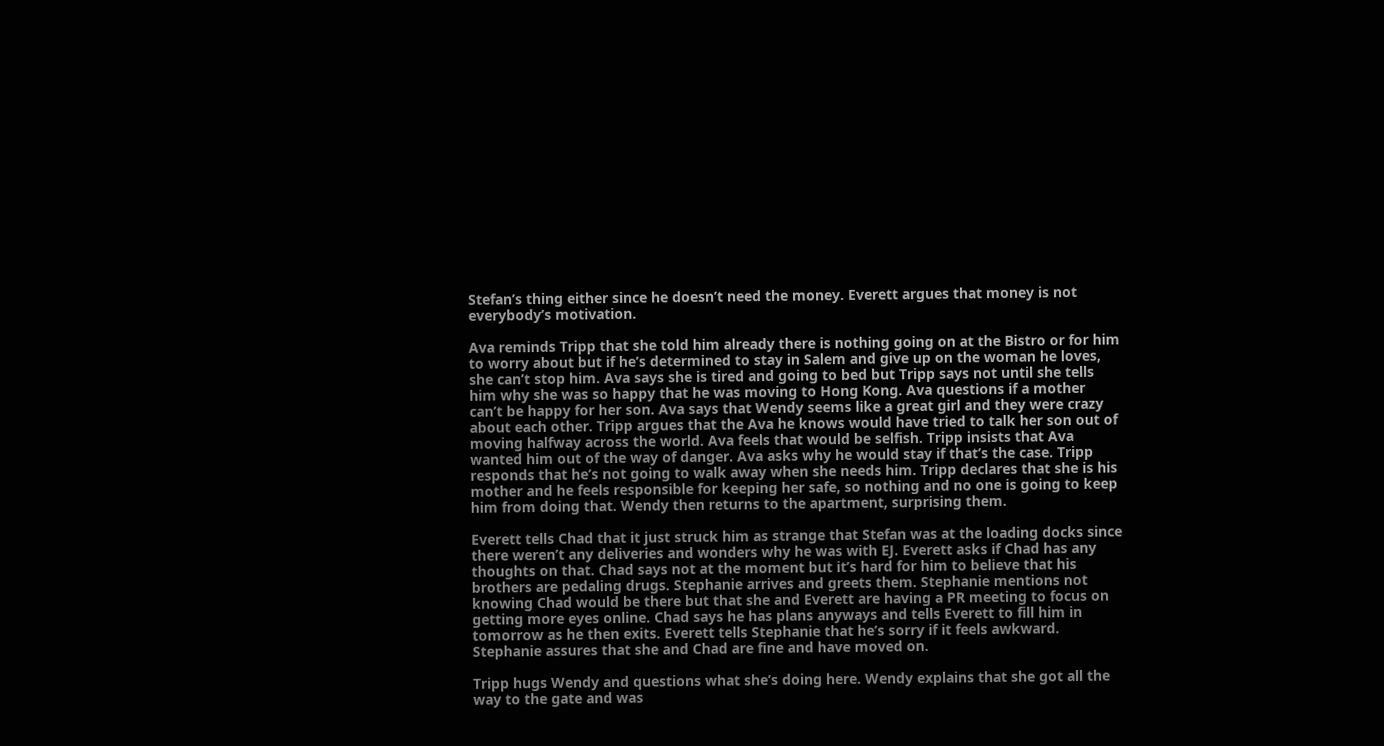Stefan’s thing either since he doesn’t need the money. Everett argues that money is not everybody’s motivation.

Ava reminds Tripp that she told him already there is nothing going on at the Bistro or for him to worry about but if he’s determined to stay in Salem and give up on the woman he loves, she can’t stop him. Ava says she is tired and going to bed but Tripp says not until she tells him why she was so happy that he was moving to Hong Kong. Ava questions if a mother can’t be happy for her son. Ava says that Wendy seems like a great girl and they were crazy about each other. Tripp argues that the Ava he knows would have tried to talk her son out of moving halfway across the world. Ava feels that would be selfish. Tripp insists that Ava wanted him out of the way of danger. Ava asks why he would stay if that’s the case. Tripp responds that he’s not going to walk away when she needs him. Tripp declares that she is his mother and he feels responsible for keeping her safe, so nothing and no one is going to keep him from doing that. Wendy then returns to the apartment, surprising them.

Everett tells Chad that it just struck him as strange that Stefan was at the loading docks since there weren’t any deliveries and wonders why he was with EJ. Everett asks if Chad has any thoughts on that. Chad says not at the moment but it’s hard for him to believe that his brothers are pedaling drugs. Stephanie arrives and greets them. Stephanie mentions not knowing Chad would be there but that she and Everett are having a PR meeting to focus on getting more eyes online. Chad says he has plans anyways and tells Everett to fill him in tomorrow as he then exits. Everett tells Stephanie that he’s sorry if it feels awkward. Stephanie assures that she and Chad are fine and have moved on.

Tripp hugs Wendy and questions what she’s doing here. Wendy explains that she got all the way to the gate and was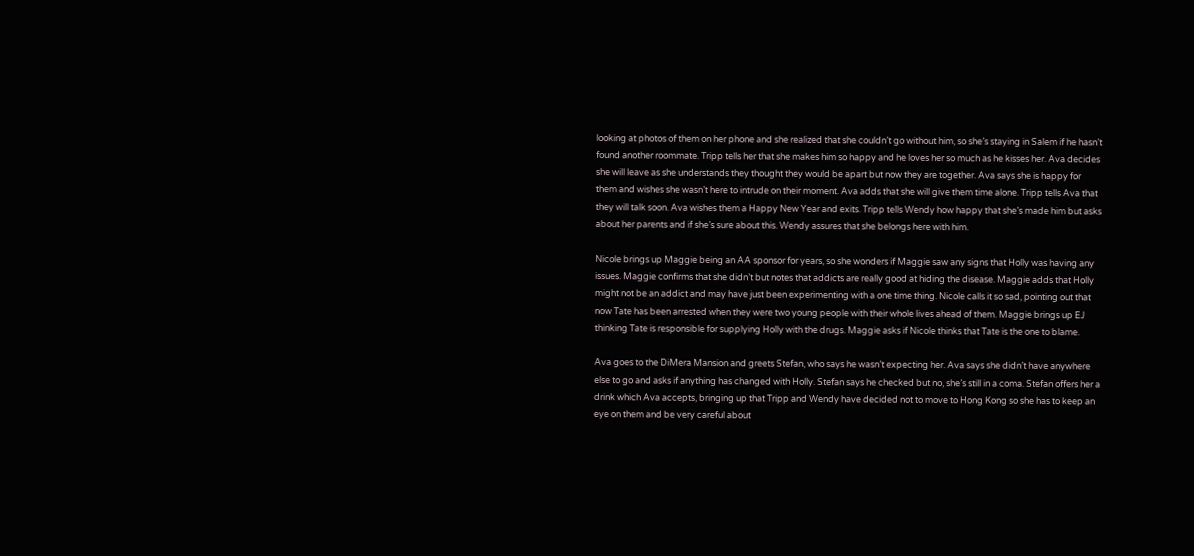looking at photos of them on her phone and she realized that she couldn’t go without him, so she’s staying in Salem if he hasn’t found another roommate. Tripp tells her that she makes him so happy and he loves her so much as he kisses her. Ava decides she will leave as she understands they thought they would be apart but now they are together. Ava says she is happy for them and wishes she wasn’t here to intrude on their moment. Ava adds that she will give them time alone. Tripp tells Ava that they will talk soon. Ava wishes them a Happy New Year and exits. Tripp tells Wendy how happy that she’s made him but asks about her parents and if she’s sure about this. Wendy assures that she belongs here with him.

Nicole brings up Maggie being an AA sponsor for years, so she wonders if Maggie saw any signs that Holly was having any issues. Maggie confirms that she didn’t but notes that addicts are really good at hiding the disease. Maggie adds that Holly might not be an addict and may have just been experimenting with a one time thing. Nicole calls it so sad, pointing out that now Tate has been arrested when they were two young people with their whole lives ahead of them. Maggie brings up EJ thinking Tate is responsible for supplying Holly with the drugs. Maggie asks if Nicole thinks that Tate is the one to blame.

Ava goes to the DiMera Mansion and greets Stefan, who says he wasn’t expecting her. Ava says she didn’t have anywhere else to go and asks if anything has changed with Holly. Stefan says he checked but no, she’s still in a coma. Stefan offers her a drink which Ava accepts, bringing up that Tripp and Wendy have decided not to move to Hong Kong so she has to keep an eye on them and be very careful about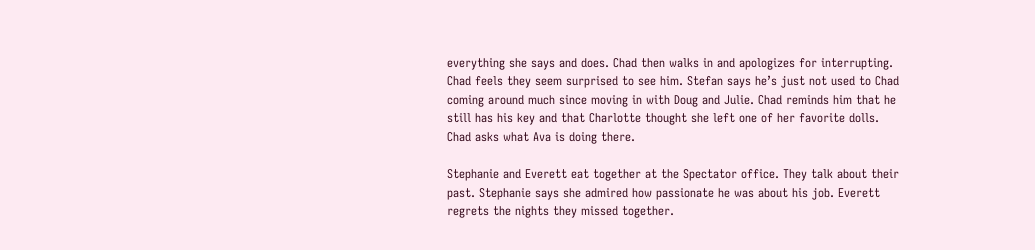everything she says and does. Chad then walks in and apologizes for interrupting. Chad feels they seem surprised to see him. Stefan says he’s just not used to Chad coming around much since moving in with Doug and Julie. Chad reminds him that he still has his key and that Charlotte thought she left one of her favorite dolls. Chad asks what Ava is doing there.

Stephanie and Everett eat together at the Spectator office. They talk about their past. Stephanie says she admired how passionate he was about his job. Everett regrets the nights they missed together.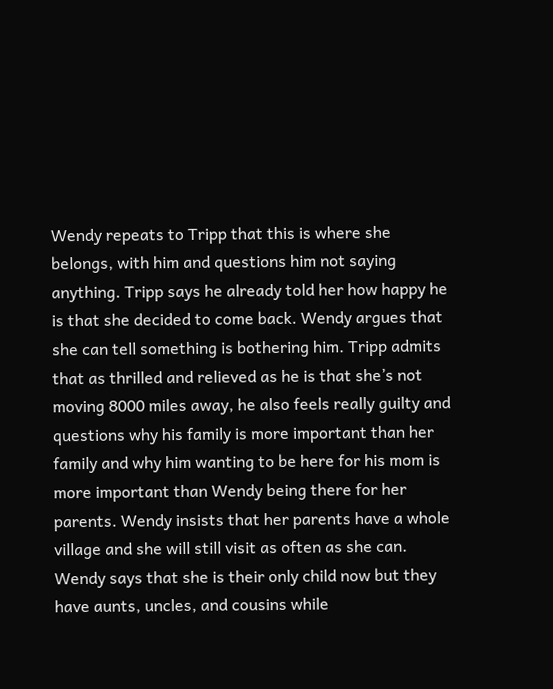Wendy repeats to Tripp that this is where she belongs, with him and questions him not saying anything. Tripp says he already told her how happy he is that she decided to come back. Wendy argues that she can tell something is bothering him. Tripp admits that as thrilled and relieved as he is that she’s not moving 8000 miles away, he also feels really guilty and questions why his family is more important than her family and why him wanting to be here for his mom is more important than Wendy being there for her parents. Wendy insists that her parents have a whole village and she will still visit as often as she can. Wendy says that she is their only child now but they have aunts, uncles, and cousins while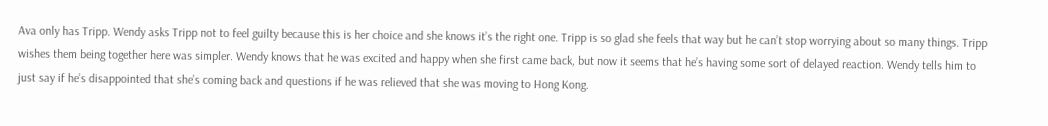Ava only has Tripp. Wendy asks Tripp not to feel guilty because this is her choice and she knows it’s the right one. Tripp is so glad she feels that way but he can’t stop worrying about so many things. Tripp wishes them being together here was simpler. Wendy knows that he was excited and happy when she first came back, but now it seems that he’s having some sort of delayed reaction. Wendy tells him to just say if he’s disappointed that she’s coming back and questions if he was relieved that she was moving to Hong Kong.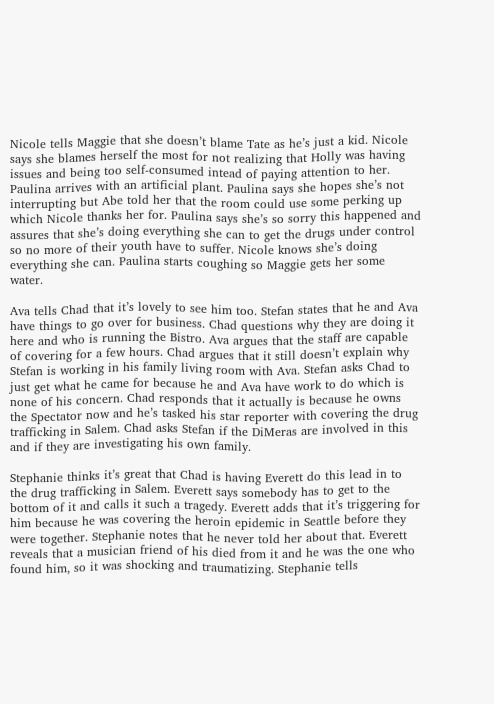Nicole tells Maggie that she doesn’t blame Tate as he’s just a kid. Nicole says she blames herself the most for not realizing that Holly was having issues and being too self-consumed intead of paying attention to her. Paulina arrives with an artificial plant. Paulina says she hopes she’s not interrupting but Abe told her that the room could use some perking up which Nicole thanks her for. Paulina says she’s so sorry this happened and assures that she’s doing everything she can to get the drugs under control so no more of their youth have to suffer. Nicole knows she’s doing everything she can. Paulina starts coughing so Maggie gets her some water.

Ava tells Chad that it’s lovely to see him too. Stefan states that he and Ava have things to go over for business. Chad questions why they are doing it here and who is running the Bistro. Ava argues that the staff are capable of covering for a few hours. Chad argues that it still doesn’t explain why Stefan is working in his family living room with Ava. Stefan asks Chad to just get what he came for because he and Ava have work to do which is none of his concern. Chad responds that it actually is because he owns the Spectator now and he’s tasked his star reporter with covering the drug trafficking in Salem. Chad asks Stefan if the DiMeras are involved in this and if they are investigating his own family.

Stephanie thinks it’s great that Chad is having Everett do this lead in to the drug trafficking in Salem. Everett says somebody has to get to the bottom of it and calls it such a tragedy. Everett adds that it’s triggering for him because he was covering the heroin epidemic in Seattle before they were together. Stephanie notes that he never told her about that. Everett reveals that a musician friend of his died from it and he was the one who found him, so it was shocking and traumatizing. Stephanie tells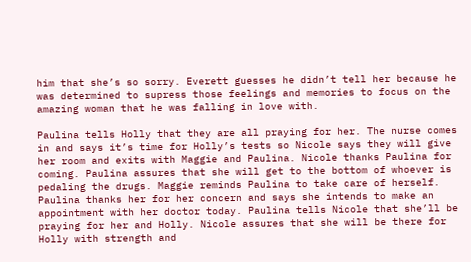him that she’s so sorry. Everett guesses he didn’t tell her because he was determined to supress those feelings and memories to focus on the amazing woman that he was falling in love with.

Paulina tells Holly that they are all praying for her. The nurse comes in and says it’s time for Holly’s tests so Nicole says they will give her room and exits with Maggie and Paulina. Nicole thanks Paulina for coming. Paulina assures that she will get to the bottom of whoever is pedaling the drugs. Maggie reminds Paulina to take care of herself. Paulina thanks her for her concern and says she intends to make an appointment with her doctor today. Paulina tells Nicole that she’ll be praying for her and Holly. Nicole assures that she will be there for Holly with strength and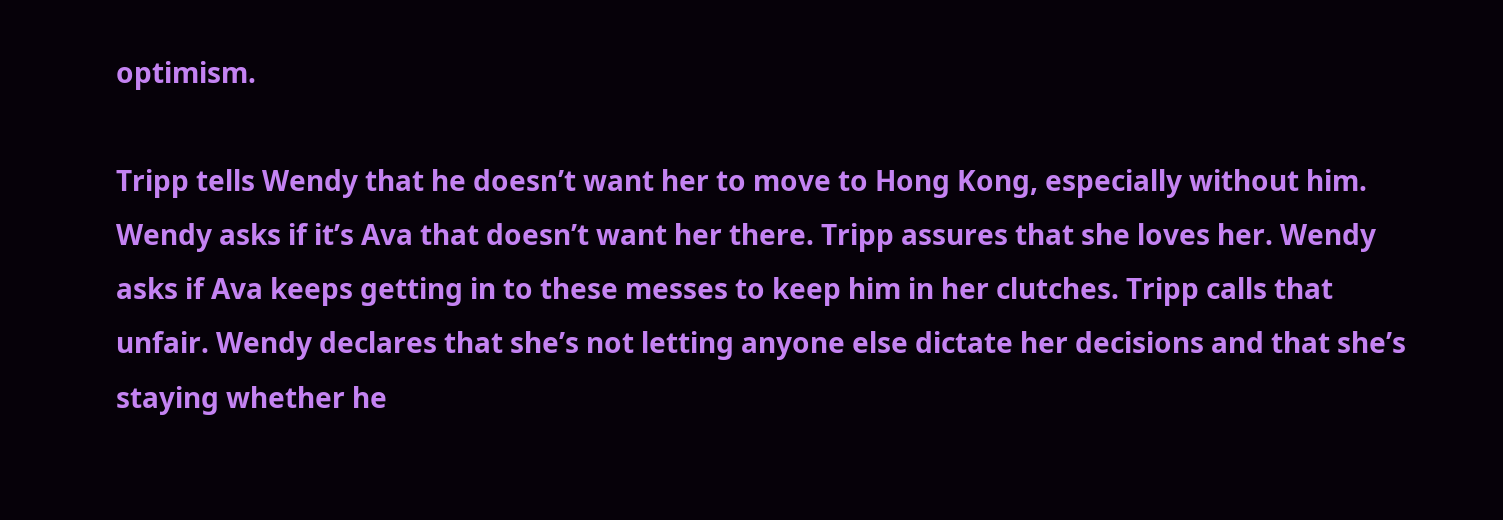optimism.

Tripp tells Wendy that he doesn’t want her to move to Hong Kong, especially without him. Wendy asks if it’s Ava that doesn’t want her there. Tripp assures that she loves her. Wendy asks if Ava keeps getting in to these messes to keep him in her clutches. Tripp calls that unfair. Wendy declares that she’s not letting anyone else dictate her decisions and that she’s staying whether he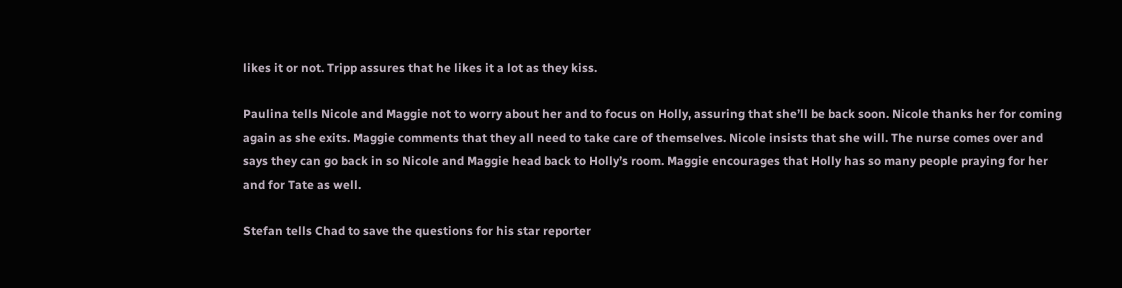likes it or not. Tripp assures that he likes it a lot as they kiss.

Paulina tells Nicole and Maggie not to worry about her and to focus on Holly, assuring that she’ll be back soon. Nicole thanks her for coming again as she exits. Maggie comments that they all need to take care of themselves. Nicole insists that she will. The nurse comes over and says they can go back in so Nicole and Maggie head back to Holly’s room. Maggie encourages that Holly has so many people praying for her and for Tate as well.

Stefan tells Chad to save the questions for his star reporter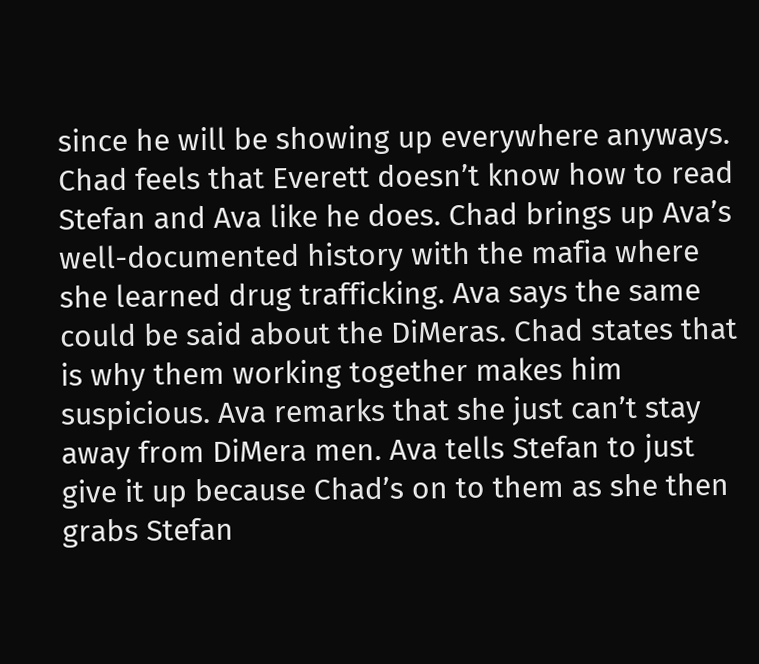since he will be showing up everywhere anyways. Chad feels that Everett doesn’t know how to read Stefan and Ava like he does. Chad brings up Ava’s well-documented history with the mafia where she learned drug trafficking. Ava says the same could be said about the DiMeras. Chad states that is why them working together makes him suspicious. Ava remarks that she just can’t stay away from DiMera men. Ava tells Stefan to just give it up because Chad’s on to them as she then grabs Stefan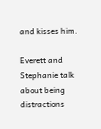and kisses him.

Everett and Stephanie talk about being distractions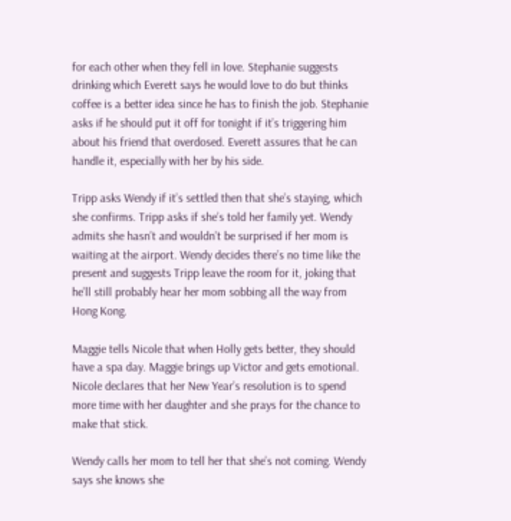for each other when they fell in love. Stephanie suggests drinking which Everett says he would love to do but thinks coffee is a better idea since he has to finish the job. Stephanie asks if he should put it off for tonight if it’s triggering him about his friend that overdosed. Everett assures that he can handle it, especially with her by his side.

Tripp asks Wendy if it’s settled then that she’s staying, which she confirms. Tripp asks if she’s told her family yet. Wendy admits she hasn’t and wouldn’t be surprised if her mom is waiting at the airport. Wendy decides there’s no time like the present and suggests Tripp leave the room for it, joking that he’ll still probably hear her mom sobbing all the way from Hong Kong.

Maggie tells Nicole that when Holly gets better, they should have a spa day. Maggie brings up Victor and gets emotional. Nicole declares that her New Year’s resolution is to spend more time with her daughter and she prays for the chance to make that stick.

Wendy calls her mom to tell her that she’s not coming. Wendy says she knows she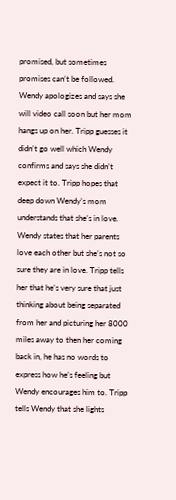promised, but sometimes promises can’t be followed. Wendy apologizes and says she will video call soon but her mom hangs up on her. Tripp guesses it didn’t go well which Wendy confirms and says she didn’t expect it to. Tripp hopes that deep down Wendy’s mom understands that she’s in love. Wendy states that her parents love each other but she’s not so sure they are in love. Tripp tells her that he’s very sure that just thinking about being separated from her and picturing her 8000 miles away to then her coming back in, he has no words to express how he’s feeling but Wendy encourages him to. Tripp tells Wendy that she lights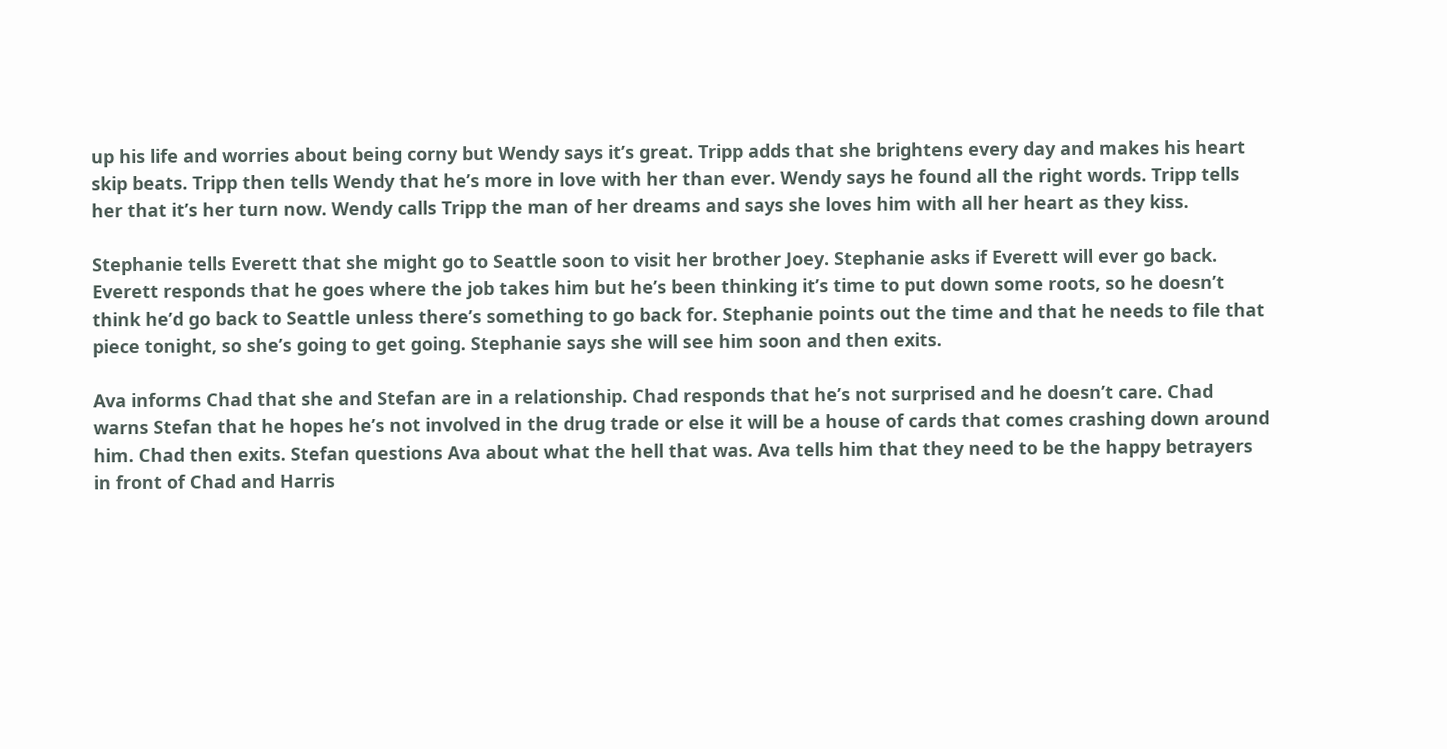up his life and worries about being corny but Wendy says it’s great. Tripp adds that she brightens every day and makes his heart skip beats. Tripp then tells Wendy that he’s more in love with her than ever. Wendy says he found all the right words. Tripp tells her that it’s her turn now. Wendy calls Tripp the man of her dreams and says she loves him with all her heart as they kiss.

Stephanie tells Everett that she might go to Seattle soon to visit her brother Joey. Stephanie asks if Everett will ever go back. Everett responds that he goes where the job takes him but he’s been thinking it’s time to put down some roots, so he doesn’t think he’d go back to Seattle unless there’s something to go back for. Stephanie points out the time and that he needs to file that piece tonight, so she’s going to get going. Stephanie says she will see him soon and then exits.

Ava informs Chad that she and Stefan are in a relationship. Chad responds that he’s not surprised and he doesn’t care. Chad warns Stefan that he hopes he’s not involved in the drug trade or else it will be a house of cards that comes crashing down around him. Chad then exits. Stefan questions Ava about what the hell that was. Ava tells him that they need to be the happy betrayers in front of Chad and Harris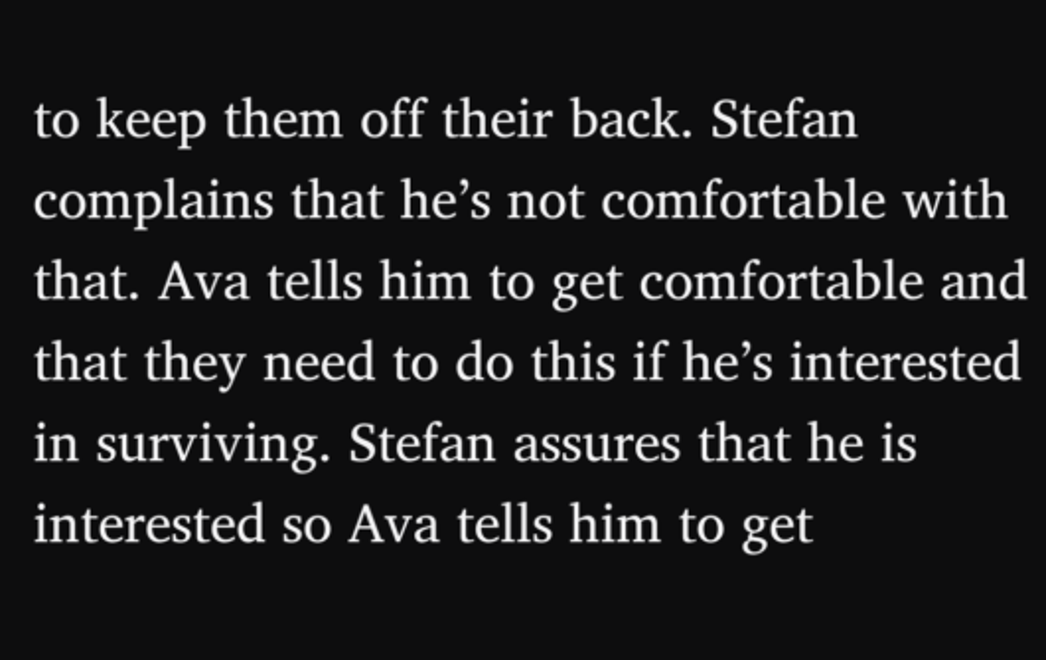to keep them off their back. Stefan complains that he’s not comfortable with that. Ava tells him to get comfortable and that they need to do this if he’s interested in surviving. Stefan assures that he is interested so Ava tells him to get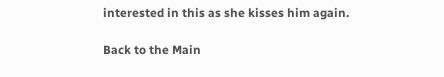interested in this as she kisses him again.

Back to the Main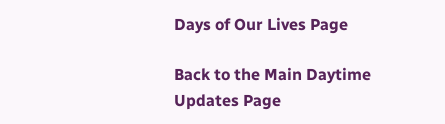Days of Our Lives Page

Back to the Main Daytime Updates Page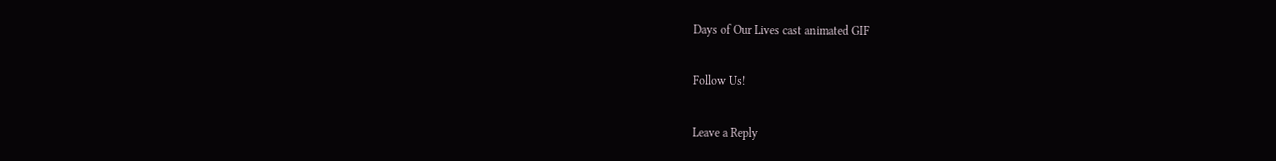Days of Our Lives cast animated GIF

Follow Us!

Leave a Reply